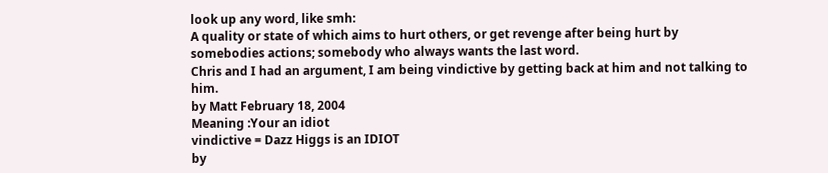look up any word, like smh:
A quality or state of which aims to hurt others, or get revenge after being hurt by somebodies actions; somebody who always wants the last word.
Chris and I had an argument, I am being vindictive by getting back at him and not talking to him.
by Matt February 18, 2004
Meaning :Your an idiot
vindictive = Dazz Higgs is an IDIOT
by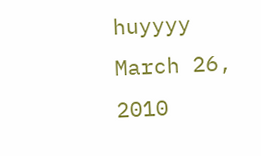huyyyy March 26, 2010